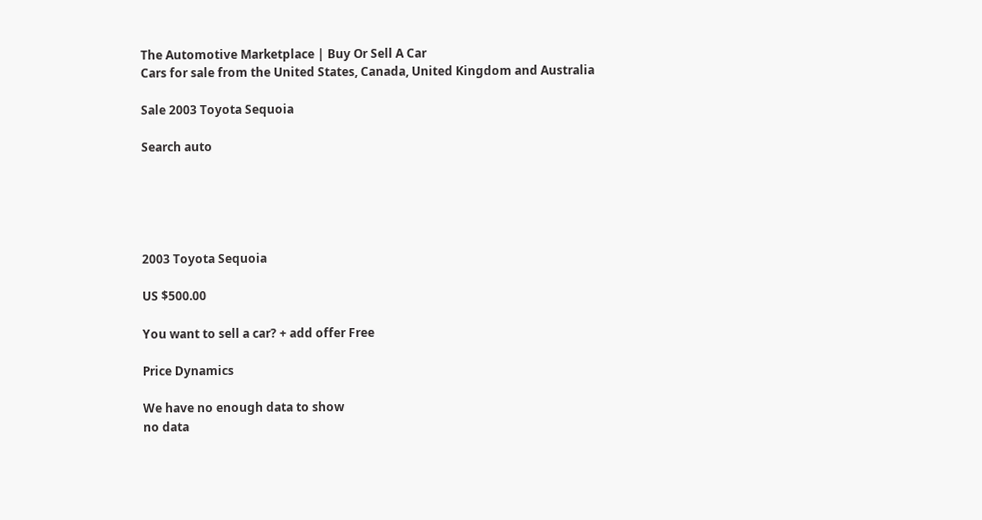The Automotive Marketplace | Buy Or Sell A Car
Cars for sale from the United States, Canada, United Kingdom and Australia

Sale 2003 Toyota Sequoia

Search auto





2003 Toyota Sequoia

US $500.00

You want to sell a car? + add offer Free

Price Dynamics

We have no enough data to show
no data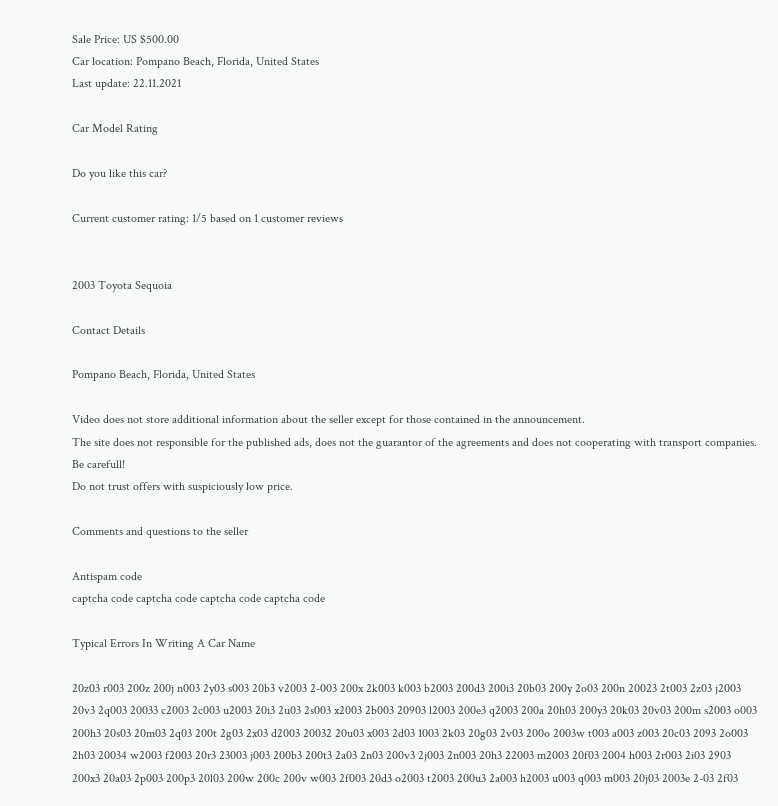Sale Price: US $500.00
Car location: Pompano Beach, Florida, United States
Last update: 22.11.2021

Car Model Rating

Do you like this car?

Current customer rating: 1/5 based on 1 customer reviews


2003 Toyota Sequoia

Contact Details

Pompano Beach, Florida, United States

Video does not store additional information about the seller except for those contained in the announcement.
The site does not responsible for the published ads, does not the guarantor of the agreements and does not cooperating with transport companies.
Be carefull!
Do not trust offers with suspiciously low price.

Comments and questions to the seller

Antispam code
captcha code captcha code captcha code captcha code

Typical Errors In Writing A Car Name

20z03 r003 200z 200j n003 2y03 s003 20b3 v2003 2-003 200x 2k003 k003 b2003 200d3 200i3 20b03 200y 2o03 200n 20023 2t003 2z03 j2003 20v3 2q003 20033 c2003 2c003 u2003 20i3 2u03 2s003 x2003 2b003 20903 l2003 200e3 q2003 200a 20h03 200y3 20k03 20v03 200m s2003 o003 200h3 20s03 20m03 2q03 200t 2g03 2x03 d2003 20032 20u03 x003 2d03 1003 2k03 20g03 2v03 200o 2003w t003 a003 z003 20c03 2093 2o003 2h03 20034 w2003 f2003 20r3 23003 j003 200b3 200t3 2a03 2n03 200v3 2j003 2n003 20h3 22003 m2003 20f03 2004 h003 2r003 2i03 2903 200x3 20a03 2p003 200p3 20l03 200w 200c 200v w003 2f003 20d3 o2003 t2003 200u3 2a003 h2003 u003 q003 m003 20j03 2003e 2-03 2f03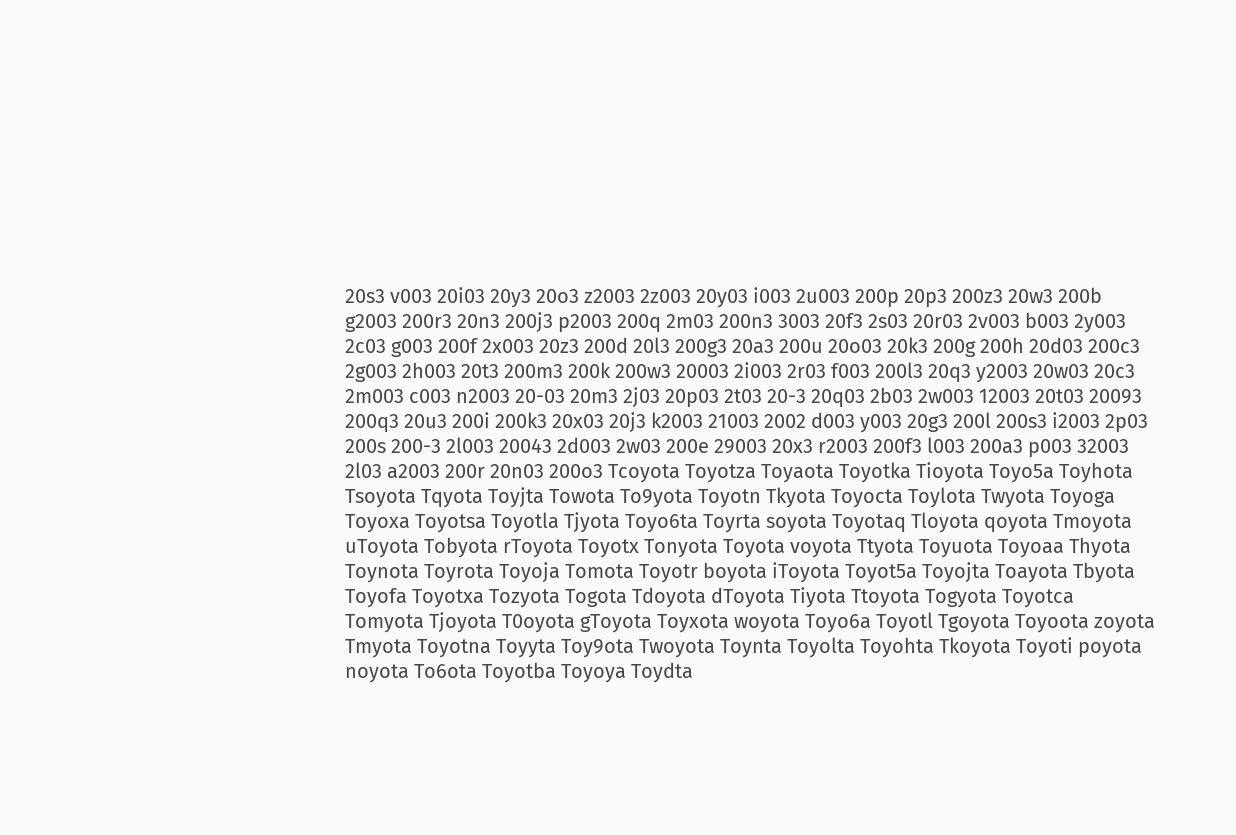20s3 v003 20i03 20y3 20o3 z2003 2z003 20y03 i003 2u003 200p 20p3 200z3 20w3 200b g2003 200r3 20n3 200j3 p2003 200q 2m03 200n3 3003 20f3 2s03 20r03 2v003 b003 2y003 2c03 g003 200f 2x003 20z3 200d 20l3 200g3 20a3 200u 20o03 20k3 200g 200h 20d03 200c3 2g003 2h003 20t3 200m3 200k 200w3 20003 2i003 2r03 f003 200l3 20q3 y2003 20w03 20c3 2m003 c003 n2003 20-03 20m3 2j03 20p03 2t03 20-3 20q03 2b03 2w003 12003 20t03 20093 200q3 20u3 200i 200k3 20x03 20j3 k2003 21003 2002 d003 y003 20g3 200l 200s3 i2003 2p03 200s 200-3 2l003 20043 2d003 2w03 200e 29003 20x3 r2003 200f3 l003 200a3 p003 32003 2l03 a2003 200r 20n03 200o3 Tcoyota Toyotza Toyaota Toyotka Tioyota Toyo5a Toyhota Tsoyota Tqyota Toyjta Towota To9yota Toyotn Tkyota Toyocta Toylota Twyota Toyoga Toyoxa Toyotsa Toyotla Tjyota Toyo6ta Toyrta soyota Toyotaq Tloyota qoyota Tmoyota uToyota Tobyota rToyota Toyotx Tonyota Toyota voyota Ttyota Toyuota Toyoaa Thyota Toynota Toyrota Toyoja Tomota Toyotr boyota iToyota Toyot5a Toyojta Toayota Tbyota Toyofa Toyotxa Tozyota Togota Tdoyota dToyota Tiyota Ttoyota Togyota Toyotca Tomyota Tjoyota T0oyota gToyota Toyxota woyota Toyo6a Toyotl Tgoyota Toyoota zoyota Tmyota Toyotna Toyyta Toy9ota Twoyota Toynta Toyolta Toyohta Tkoyota Toyoti poyota noyota To6ota Toyotba Toyoya Toydta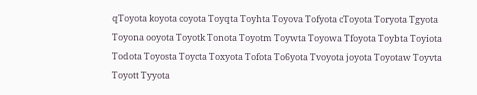qToyota koyota coyota Toyqta Toyhta Toyova Tofyota cToyota Toryota Tgyota Toyona ooyota Toyotk Tonota Toyotm Toywta Toyowa Tfoyota Toybta Toyiota Todota Toyosta Toycta Toxyota Tofota To6yota Tvoyota joyota Toyotaw Toyvta Toyott Tyyota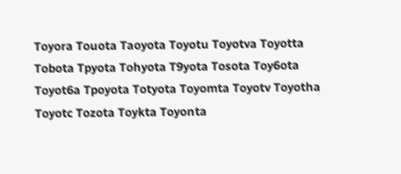Toyora Touota Taoyota Toyotu Toyotva Toyotta Tobota Tpyota Tohyota T9yota Tosota Toy6ota Toyot6a Tpoyota Totyota Toyomta Toyotv Toyotha Toyotc Tozota Toykta Toyonta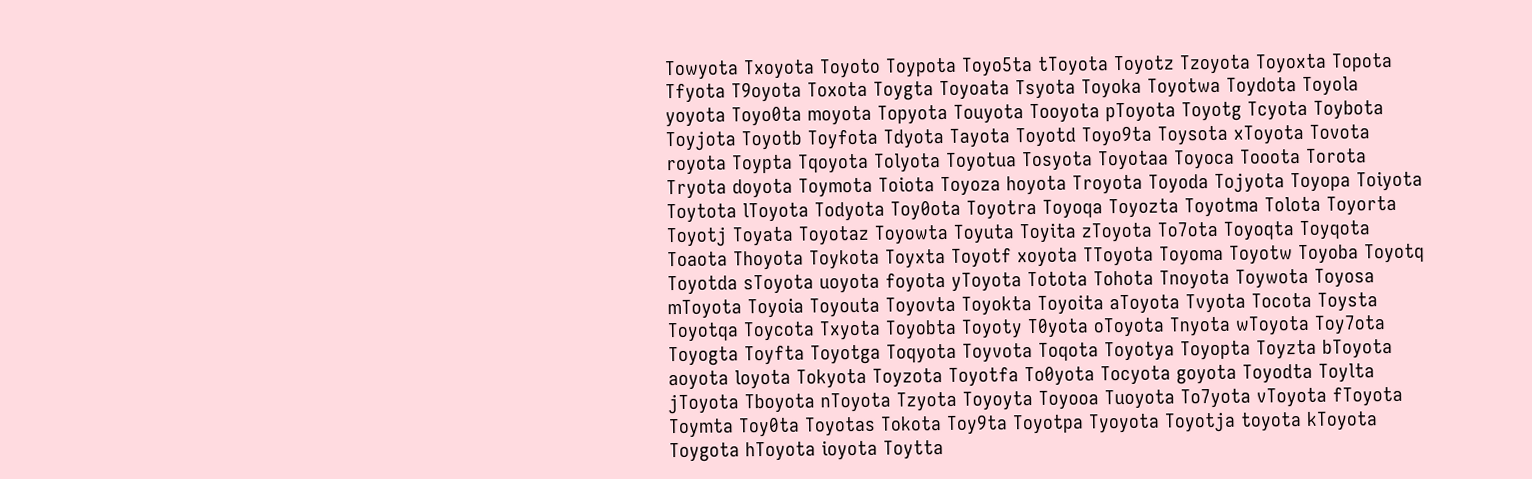Towyota Txoyota Toyoto Toypota Toyo5ta tToyota Toyotz Tzoyota Toyoxta Topota Tfyota T9oyota Toxota Toygta Toyoata Tsyota Toyoka Toyotwa Toydota Toyola yoyota Toyo0ta moyota Topyota Touyota Tooyota pToyota Toyotg Tcyota Toybota Toyjota Toyotb Toyfota Tdyota Tayota Toyotd Toyo9ta Toysota xToyota Tovota royota Toypta Tqoyota Tolyota Toyotua Tosyota Toyotaa Toyoca Tooota Torota Tryota doyota Toymota Toiota Toyoza hoyota Troyota Toyoda Tojyota Toyopa Toiyota Toytota lToyota Todyota Toy0ota Toyotra Toyoqa Toyozta Toyotma Tolota Toyorta Toyotj Toyata Toyotaz Toyowta Toyuta Toyita zToyota To7ota Toyoqta Toyqota Toaota Thoyota Toykota Toyxta Toyotf xoyota TToyota Toyoma Toyotw Toyoba Toyotq Toyotda sToyota uoyota foyota yToyota Totota Tohota Tnoyota Toywota Toyosa mToyota Toyoia Toyouta Toyovta Toyokta Toyoita aToyota Tvyota Tocota Toysta Toyotqa Toycota Txyota Toyobta Toyoty T0yota oToyota Tnyota wToyota Toy7ota Toyogta Toyfta Toyotga Toqyota Toyvota Toqota Toyotya Toyopta Toyzta bToyota aoyota loyota Tokyota Toyzota Toyotfa To0yota Tocyota goyota Toyodta Toylta jToyota Tboyota nToyota Tzyota Toyoyta Toyooa Tuoyota To7yota vToyota fToyota Toymta Toy0ta Toyotas Tokota Toy9ta Toyotpa Tyoyota Toyotja toyota kToyota Toygota hToyota ioyota Toytta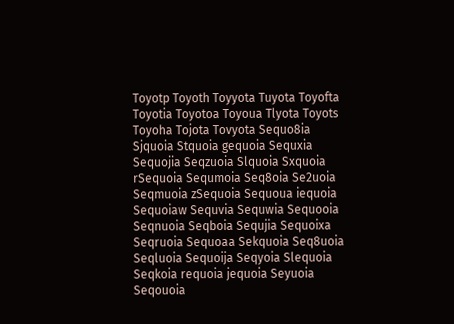Toyotp Toyoth Toyyota Tuyota Toyofta Toyotia Toyotoa Toyoua Tlyota Toyots Toyoha Tojota Tovyota Sequo8ia Sjquoia Stquoia gequoia Sequxia Sequojia Seqzuoia Slquoia Sxquoia rSequoia Sequmoia Seq8oia Se2uoia Seqmuoia zSequoia Sequoua iequoia Sequoiaw Sequvia Sequwia Sequooia Seqnuoia Seqboia Sequjia Sequoixa Seqruoia Sequoaa Sekquoia Seq8uoia Seqluoia Sequoija Seqyoia Slequoia Seqkoia requoia jequoia Seyuoia Seqouoia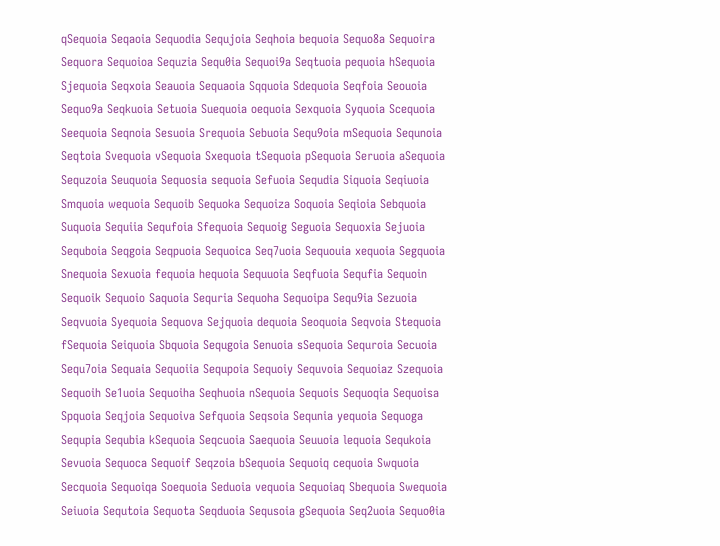qSequoia Seqaoia Sequodia Sequjoia Seqhoia bequoia Sequo8a Sequoira Sequora Sequoioa Sequzia Sequ0ia Sequoi9a Seqtuoia pequoia hSequoia Sjequoia Seqxoia Seauoia Sequaoia Sqquoia Sdequoia Seqfoia Seouoia Sequo9a Seqkuoia Setuoia Suequoia oequoia Sexquoia Syquoia Scequoia Seequoia Seqnoia Sesuoia Srequoia Sebuoia Sequ9oia mSequoia Sequnoia Seqtoia Svequoia vSequoia Sxequoia tSequoia pSequoia Seruoia aSequoia Sequzoia Seuquoia Sequosia sequoia Sefuoia Sequdia Siquoia Seqiuoia Smquoia wequoia Sequoib Sequoka Sequoiza Soquoia Seqioia Sebquoia Suquoia Sequiia Sequfoia Sfequoia Sequoig Seguoia Sequoxia Sejuoia Sequboia Seqgoia Seqpuoia Sequoica Seq7uoia Sequouia xequoia Segquoia Snequoia Sexuoia fequoia hequoia Sequuoia Seqfuoia Sequfia Sequoin Sequoik Sequoio Saquoia Sequria Sequoha Sequoipa Sequ9ia Sezuoia Seqvuoia Syequoia Sequova Sejquoia dequoia Seoquoia Seqvoia Stequoia fSequoia Seiquoia Sbquoia Sequgoia Senuoia sSequoia Sequroia Secuoia Sequ7oia Sequaia Sequoiia Sequpoia Sequoiy Sequvoia Sequoiaz Szequoia Sequoih Se1uoia Sequoiha Seqhuoia nSequoia Sequois Sequoqia Sequoisa Spquoia Seqjoia Sequoiva Sefquoia Seqsoia Sequnia yequoia Sequoga Sequpia Sequbia kSequoia Seqcuoia Saequoia Seuuoia lequoia Sequkoia Sevuoia Sequoca Sequoif Seqzoia bSequoia Sequoiq cequoia Swquoia Secquoia Sequoiqa Soequoia Seduoia vequoia Sequoiaq Sbequoia Swequoia Seiuoia Sequtoia Sequota Seqduoia Sequsoia gSequoia Seq2uoia Sequo0ia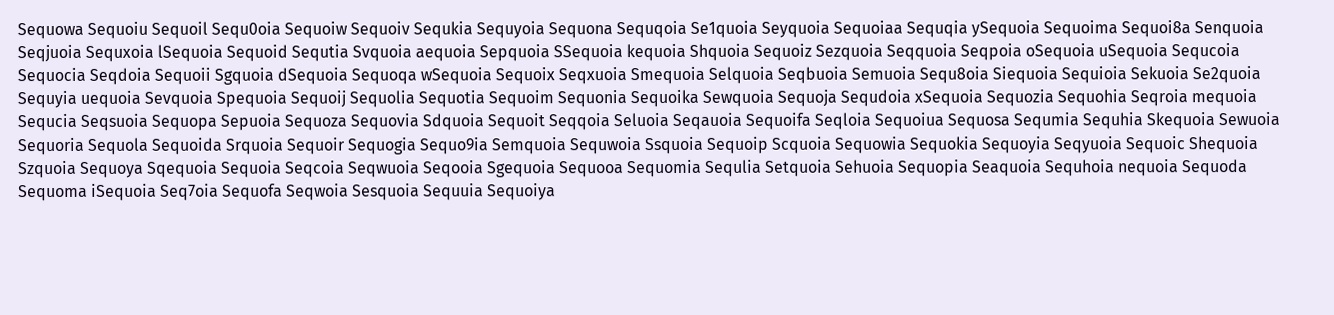Sequowa Sequoiu Sequoil Sequ0oia Sequoiw Sequoiv Sequkia Sequyoia Sequona Sequqoia Se1quoia Seyquoia Sequoiaa Sequqia ySequoia Sequoima Sequoi8a Senquoia Seqjuoia Sequxoia lSequoia Sequoid Sequtia Svquoia aequoia Sepquoia SSequoia kequoia Shquoia Sequoiz Sezquoia Seqquoia Seqpoia oSequoia uSequoia Sequcoia Sequocia Seqdoia Sequoii Sgquoia dSequoia Sequoqa wSequoia Sequoix Seqxuoia Smequoia Selquoia Seqbuoia Semuoia Sequ8oia Siequoia Sequioia Sekuoia Se2quoia Sequyia uequoia Sevquoia Spequoia Sequoij Sequolia Sequotia Sequoim Sequonia Sequoika Sewquoia Sequoja Sequdoia xSequoia Sequozia Sequohia Seqroia mequoia Sequcia Seqsuoia Sequopa Sepuoia Sequoza Sequovia Sdquoia Sequoit Seqqoia Seluoia Seqauoia Sequoifa Seqloia Sequoiua Sequosa Sequmia Sequhia Skequoia Sewuoia Sequoria Sequola Sequoida Srquoia Sequoir Sequogia Sequo9ia Semquoia Sequwoia Ssquoia Sequoip Scquoia Sequowia Sequokia Sequoyia Seqyuoia Sequoic Shequoia Szquoia Sequoya Sqequoia Sequoia Seqcoia Seqwuoia Seqooia Sgequoia Sequooa Sequomia Sequlia Setquoia Sehuoia Sequopia Seaquoia Sequhoia nequoia Sequoda Sequoma iSequoia Seq7oia Sequofa Seqwoia Sesquoia Sequuia Sequoiya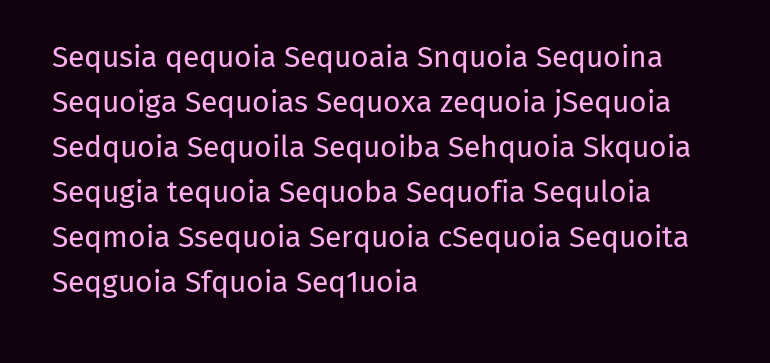Sequsia qequoia Sequoaia Snquoia Sequoina Sequoiga Sequoias Sequoxa zequoia jSequoia Sedquoia Sequoila Sequoiba Sehquoia Skquoia Sequgia tequoia Sequoba Sequofia Sequloia Seqmoia Ssequoia Serquoia cSequoia Sequoita Seqguoia Sfquoia Seq1uoia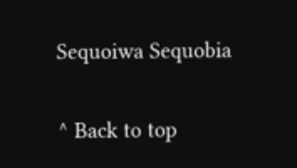Sequoiwa Sequobia

^ Back to top